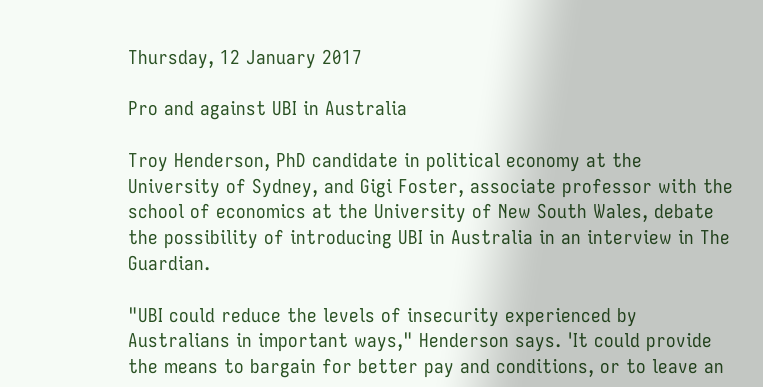Thursday, 12 January 2017

Pro and against UBI in Australia

Troy Henderson, PhD candidate in political economy at the University of Sydney, and Gigi Foster, associate professor with the school of economics at the University of New South Wales, debate the possibility of introducing UBI in Australia in an interview in The Guardian.

"UBI could reduce the levels of insecurity experienced by Australians in important ways," Henderson says. 'It could provide the means to bargain for better pay and conditions, or to leave an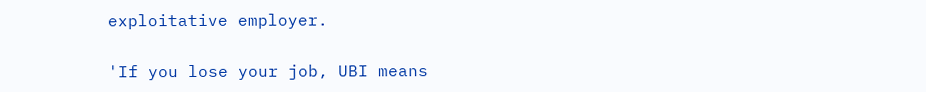exploitative employer.

'If you lose your job, UBI means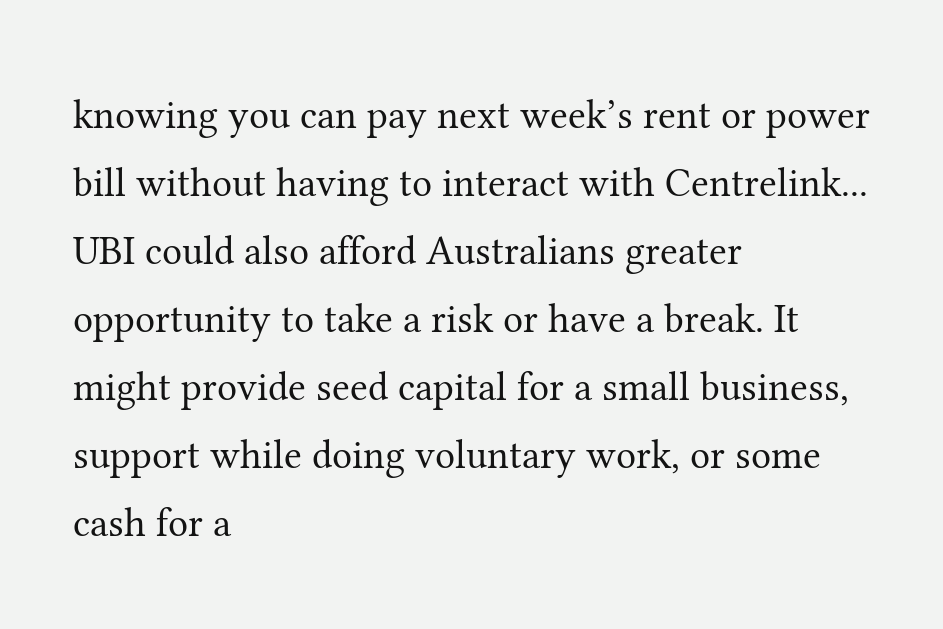knowing you can pay next week’s rent or power bill without having to interact with Centrelink... UBI could also afford Australians greater opportunity to take a risk or have a break. It might provide seed capital for a small business, support while doing voluntary work, or some cash for a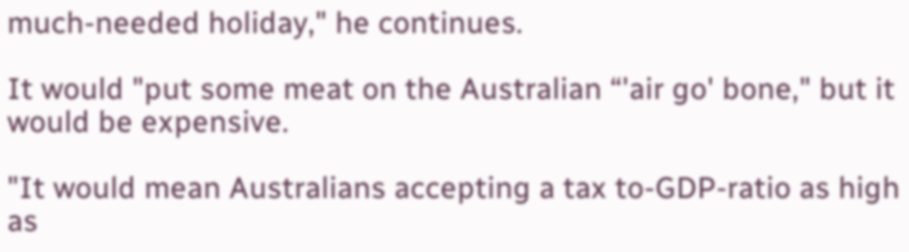much-needed holiday," he continues.

It would "put some meat on the Australian “'air go' bone," but it would be expensive.

"It would mean Australians accepting a tax to-GDP-ratio as high as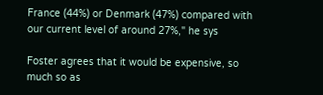France (44%) or Denmark (47%) compared with our current level of around 27%," he sys

Foster agrees that it would be expensive, so much so as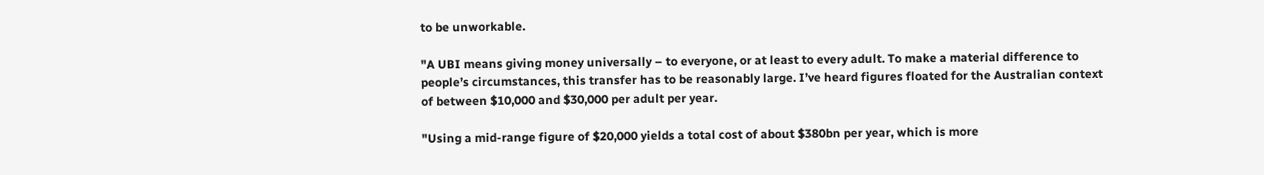to be unworkable.

"A UBI means giving money universally – to everyone, or at least to every adult. To make a material difference to people’s circumstances, this transfer has to be reasonably large. I’ve heard figures floated for the Australian context of between $10,000 and $30,000 per adult per year.

"Using a mid-range figure of $20,000 yields a total cost of about $380bn per year, which is more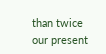than twice our present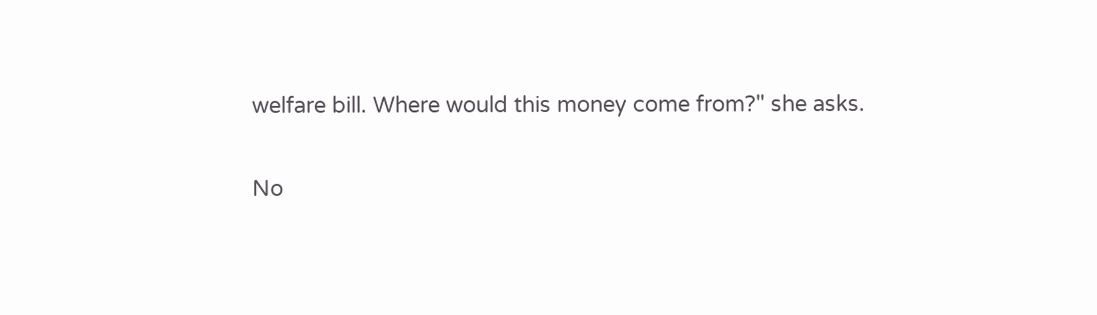welfare bill. Where would this money come from?" she asks.

No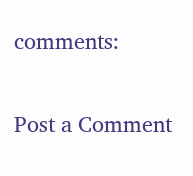comments:

Post a Comment